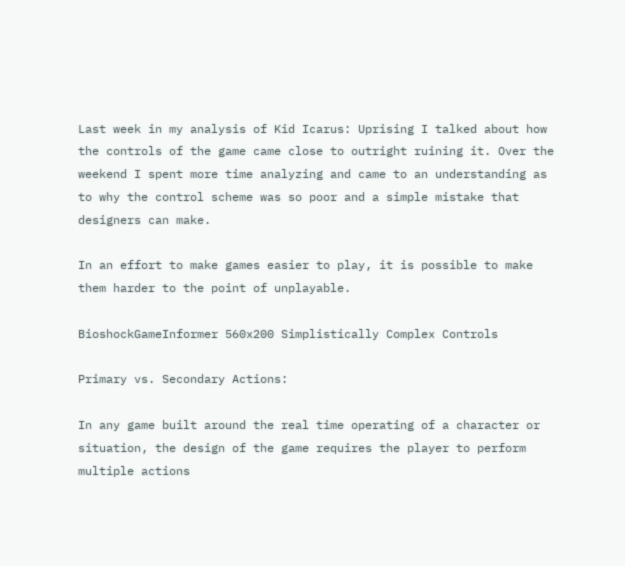Last week in my analysis of Kid Icarus: Uprising I talked about how the controls of the game came close to outright ruining it. Over the weekend I spent more time analyzing and came to an understanding as to why the control scheme was so poor and a simple mistake that designers can make.

In an effort to make games easier to play, it is possible to make them harder to the point of unplayable.

BioshockGameInformer 560x200 Simplistically Complex Controls

Primary vs. Secondary Actions:

In any game built around the real time operating of a character or situation, the design of the game requires the player to perform multiple actions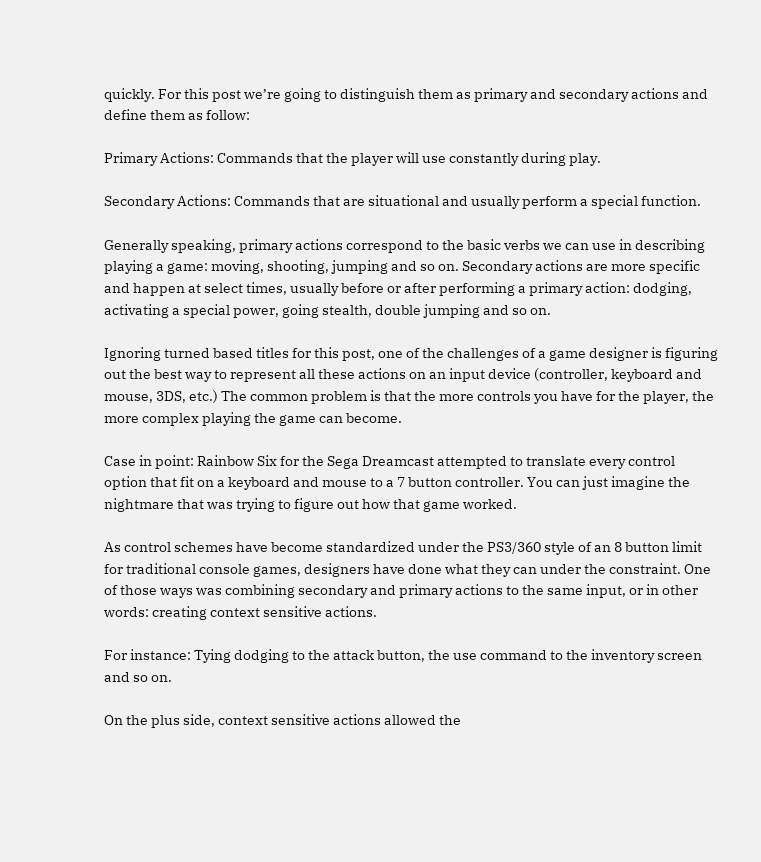quickly. For this post we’re going to distinguish them as primary and secondary actions and define them as follow:

Primary Actions: Commands that the player will use constantly during play.

Secondary Actions: Commands that are situational and usually perform a special function.

Generally speaking, primary actions correspond to the basic verbs we can use in describing playing a game: moving, shooting, jumping and so on. Secondary actions are more specific and happen at select times, usually before or after performing a primary action: dodging, activating a special power, going stealth, double jumping and so on.

Ignoring turned based titles for this post, one of the challenges of a game designer is figuring out the best way to represent all these actions on an input device (controller, keyboard and mouse, 3DS, etc.) The common problem is that the more controls you have for the player, the more complex playing the game can become.

Case in point: Rainbow Six for the Sega Dreamcast attempted to translate every control option that fit on a keyboard and mouse to a 7 button controller. You can just imagine the nightmare that was trying to figure out how that game worked.

As control schemes have become standardized under the PS3/360 style of an 8 button limit for traditional console games, designers have done what they can under the constraint. One of those ways was combining secondary and primary actions to the same input, or in other words: creating context sensitive actions.

For instance: Tying dodging to the attack button, the use command to the inventory screen and so on.

On the plus side, context sensitive actions allowed the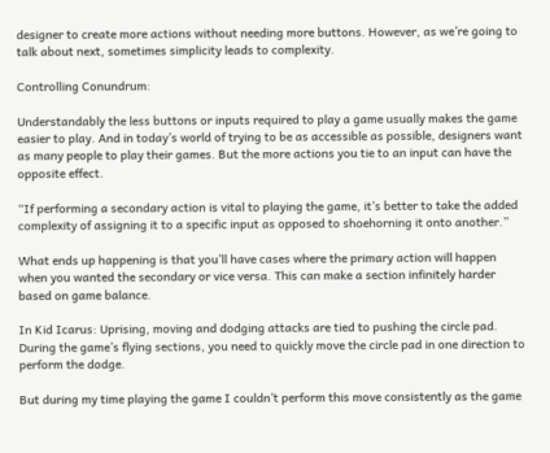designer to create more actions without needing more buttons. However, as we’re going to talk about next, sometimes simplicity leads to complexity.

Controlling Conundrum:

Understandably the less buttons or inputs required to play a game usually makes the game easier to play. And in today’s world of trying to be as accessible as possible, designers want as many people to play their games. But the more actions you tie to an input can have the opposite effect.

“If performing a secondary action is vital to playing the game, it’s better to take the added complexity of assigning it to a specific input as opposed to shoehorning it onto another.”

What ends up happening is that you’ll have cases where the primary action will happen when you wanted the secondary or vice versa. This can make a section infinitely harder based on game balance.

In Kid Icarus: Uprising, moving and dodging attacks are tied to pushing the circle pad. During the game’s flying sections, you need to quickly move the circle pad in one direction to perform the dodge.

But during my time playing the game I couldn’t perform this move consistently as the game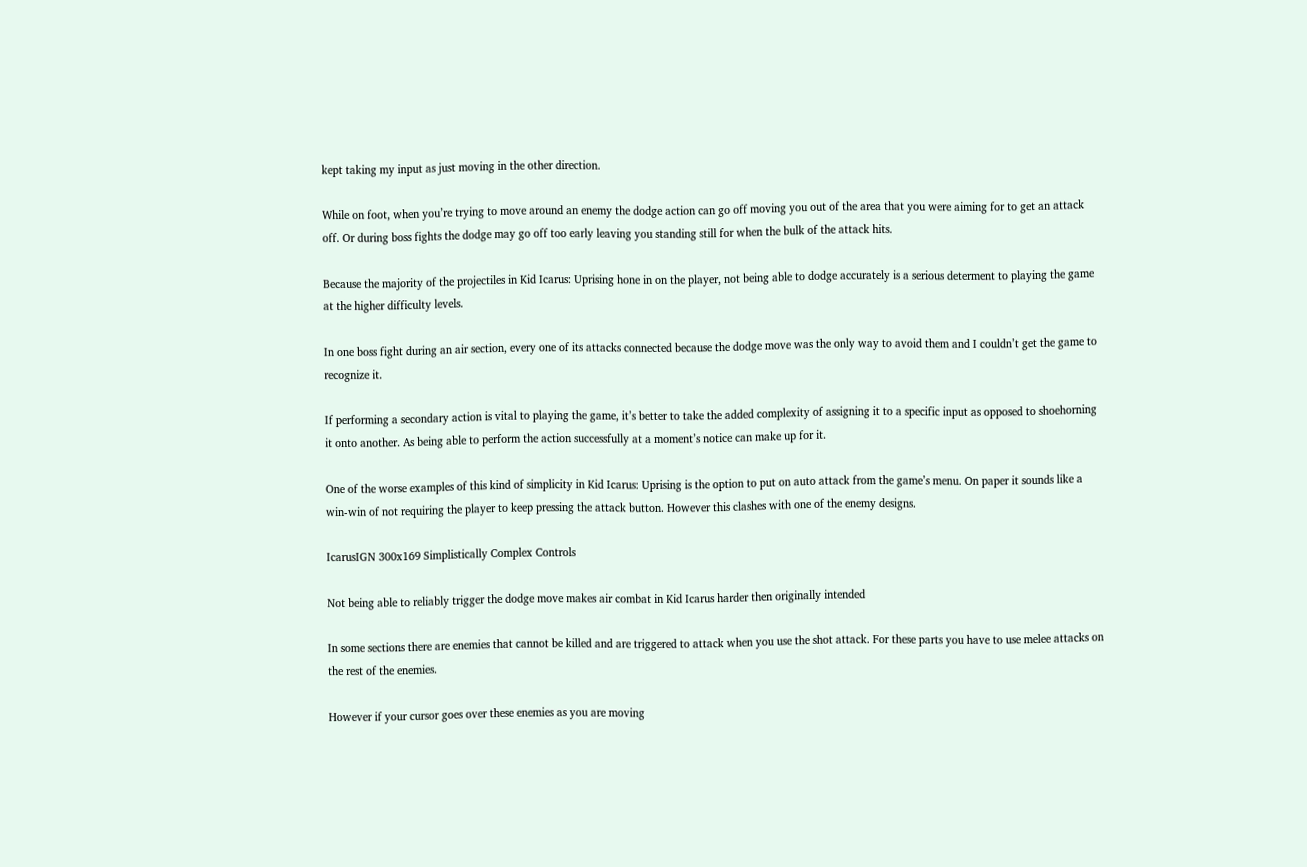kept taking my input as just moving in the other direction.

While on foot, when you’re trying to move around an enemy the dodge action can go off moving you out of the area that you were aiming for to get an attack off. Or during boss fights the dodge may go off too early leaving you standing still for when the bulk of the attack hits.

Because the majority of the projectiles in Kid Icarus: Uprising hone in on the player, not being able to dodge accurately is a serious determent to playing the game at the higher difficulty levels.

In one boss fight during an air section, every one of its attacks connected because the dodge move was the only way to avoid them and I couldn’t get the game to recognize it.

If performing a secondary action is vital to playing the game, it’s better to take the added complexity of assigning it to a specific input as opposed to shoehorning it onto another. As being able to perform the action successfully at a moment’s notice can make up for it.

One of the worse examples of this kind of simplicity in Kid Icarus: Uprising is the option to put on auto attack from the game’s menu. On paper it sounds like a win-win of not requiring the player to keep pressing the attack button. However this clashes with one of the enemy designs.

IcarusIGN 300x169 Simplistically Complex Controls

Not being able to reliably trigger the dodge move makes air combat in Kid Icarus harder then originally intended

In some sections there are enemies that cannot be killed and are triggered to attack when you use the shot attack. For these parts you have to use melee attacks on the rest of the enemies.

However if your cursor goes over these enemies as you are moving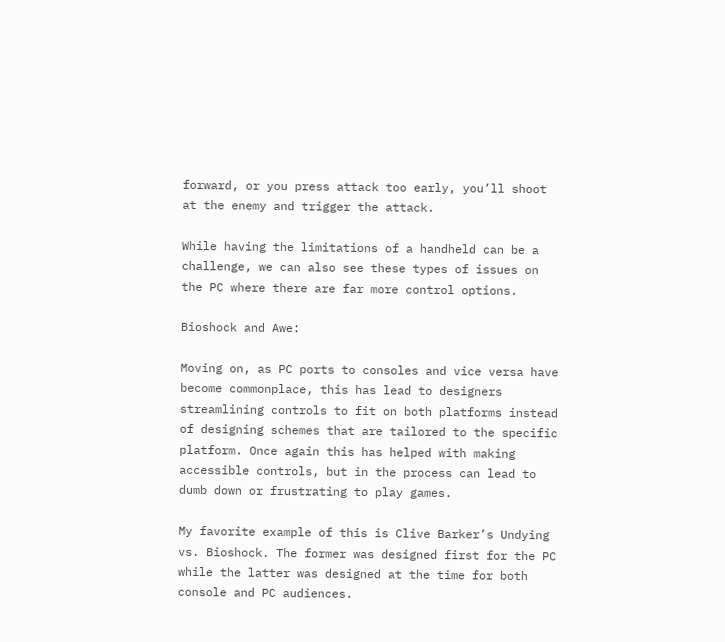forward, or you press attack too early, you’ll shoot at the enemy and trigger the attack.

While having the limitations of a handheld can be a challenge, we can also see these types of issues on the PC where there are far more control options.

Bioshock and Awe:

Moving on, as PC ports to consoles and vice versa have become commonplace, this has lead to designers streamlining controls to fit on both platforms instead of designing schemes that are tailored to the specific platform. Once again this has helped with making accessible controls, but in the process can lead to dumb down or frustrating to play games.

My favorite example of this is Clive Barker’s Undying vs. Bioshock. The former was designed first for the PC while the latter was designed at the time for both console and PC audiences.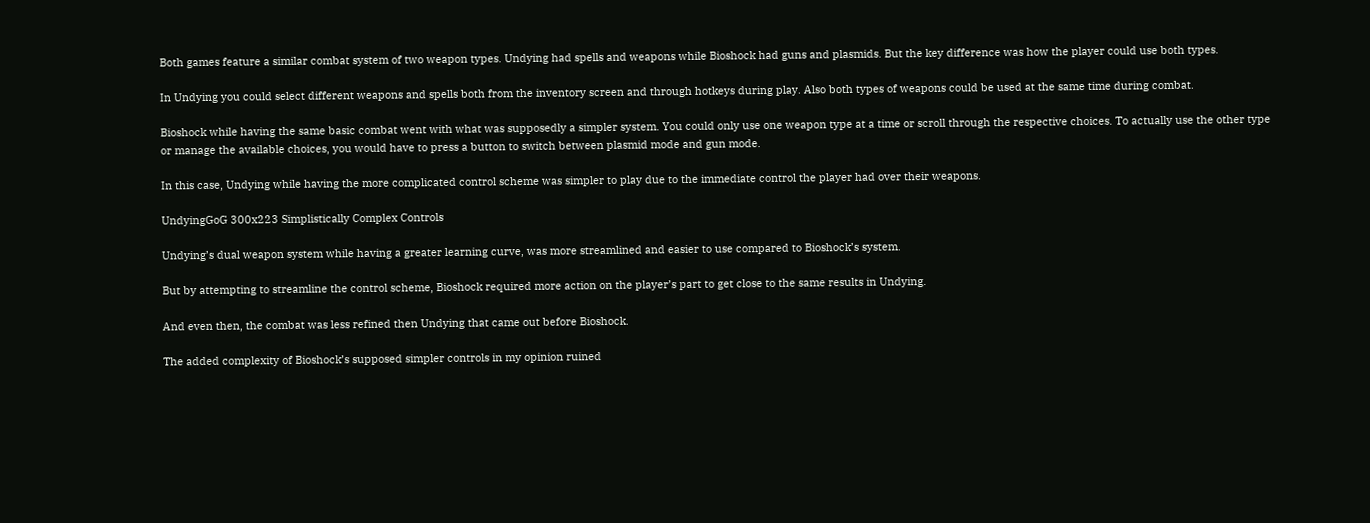Both games feature a similar combat system of two weapon types. Undying had spells and weapons while Bioshock had guns and plasmids. But the key difference was how the player could use both types.

In Undying you could select different weapons and spells both from the inventory screen and through hotkeys during play. Also both types of weapons could be used at the same time during combat.

Bioshock while having the same basic combat went with what was supposedly a simpler system. You could only use one weapon type at a time or scroll through the respective choices. To actually use the other type or manage the available choices, you would have to press a button to switch between plasmid mode and gun mode.

In this case, Undying while having the more complicated control scheme was simpler to play due to the immediate control the player had over their weapons.

UndyingGoG 300x223 Simplistically Complex Controls

Undying’s dual weapon system while having a greater learning curve, was more streamlined and easier to use compared to Bioshock’s system.

But by attempting to streamline the control scheme, Bioshock required more action on the player’s part to get close to the same results in Undying.

And even then, the combat was less refined then Undying that came out before Bioshock.

The added complexity of Bioshock’s supposed simpler controls in my opinion ruined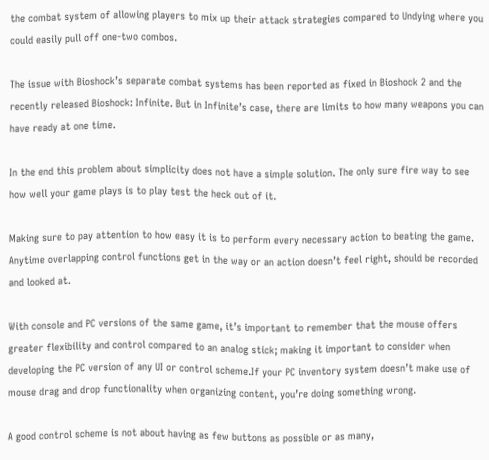the combat system of allowing players to mix up their attack strategies compared to Undying where you could easily pull off one-two combos.

The issue with Bioshock’s separate combat systems has been reported as fixed in Bioshock 2 and the recently released Bioshock: Infinite. But in Infinite’s case, there are limits to how many weapons you can have ready at one time.

In the end this problem about simplicity does not have a simple solution. The only sure fire way to see how well your game plays is to play test the heck out of it.

Making sure to pay attention to how easy it is to perform every necessary action to beating the game. Anytime overlapping control functions get in the way or an action doesn’t feel right, should be recorded and looked at.

With console and PC versions of the same game, it’s important to remember that the mouse offers greater flexibility and control compared to an analog stick; making it important to consider when developing the PC version of any UI or control scheme.If your PC inventory system doesn’t make use of mouse drag and drop functionality when organizing content, you’re doing something wrong.

A good control scheme is not about having as few buttons as possible or as many,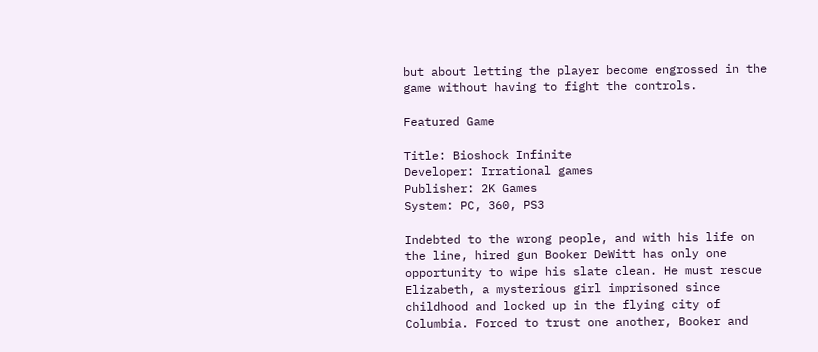but about letting the player become engrossed in the game without having to fight the controls.

Featured Game

Title: Bioshock Infinite
Developer: Irrational games
Publisher: 2K Games
System: PC, 360, PS3

Indebted to the wrong people, and with his life on the line, hired gun Booker DeWitt has only one opportunity to wipe his slate clean. He must rescue Elizabeth, a mysterious girl imprisoned since childhood and locked up in the flying city of Columbia. Forced to trust one another, Booker and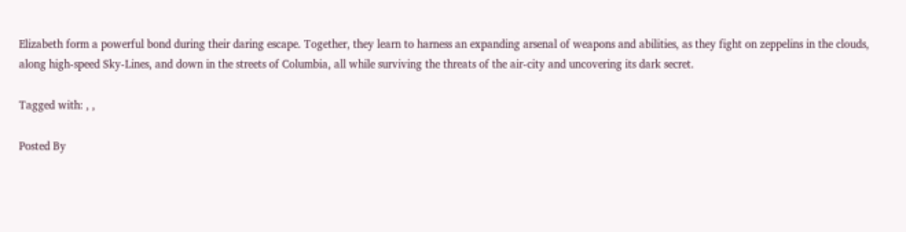Elizabeth form a powerful bond during their daring escape. Together, they learn to harness an expanding arsenal of weapons and abilities, as they fight on zeppelins in the clouds, along high-speed Sky-Lines, and down in the streets of Columbia, all while surviving the threats of the air-city and uncovering its dark secret.

Tagged with: , ,

Posted By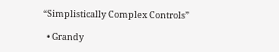“Simplistically Complex Controls”

  • Grandy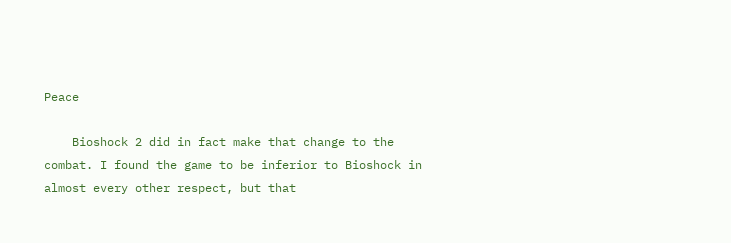Peace

    Bioshock 2 did in fact make that change to the combat. I found the game to be inferior to Bioshock in almost every other respect, but that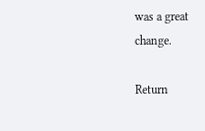was a great change.

Return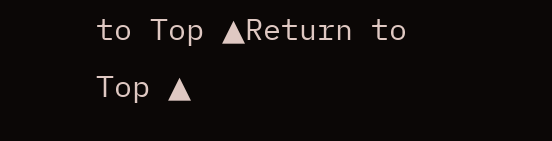to Top ▲Return to Top ▲